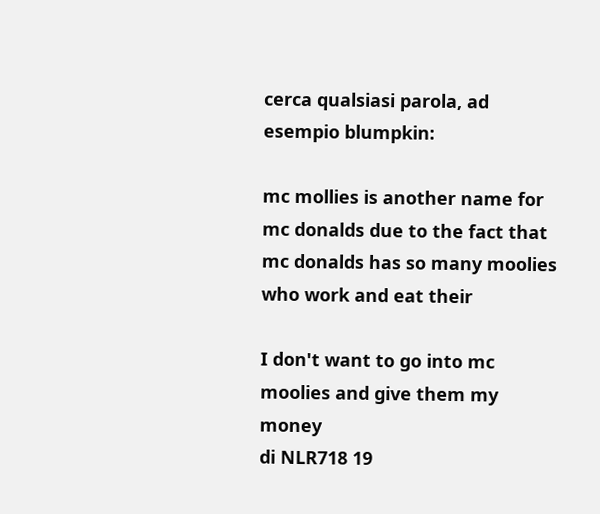cerca qualsiasi parola, ad esempio blumpkin:

mc mollies is another name for mc donalds due to the fact that mc donalds has so many moolies who work and eat their

I don't want to go into mc moolies and give them my money
di NLR718 19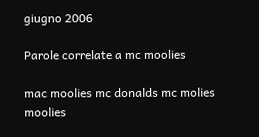giugno 2006

Parole correlate a mc moolies

mac moolies mc donalds mc molies moolies